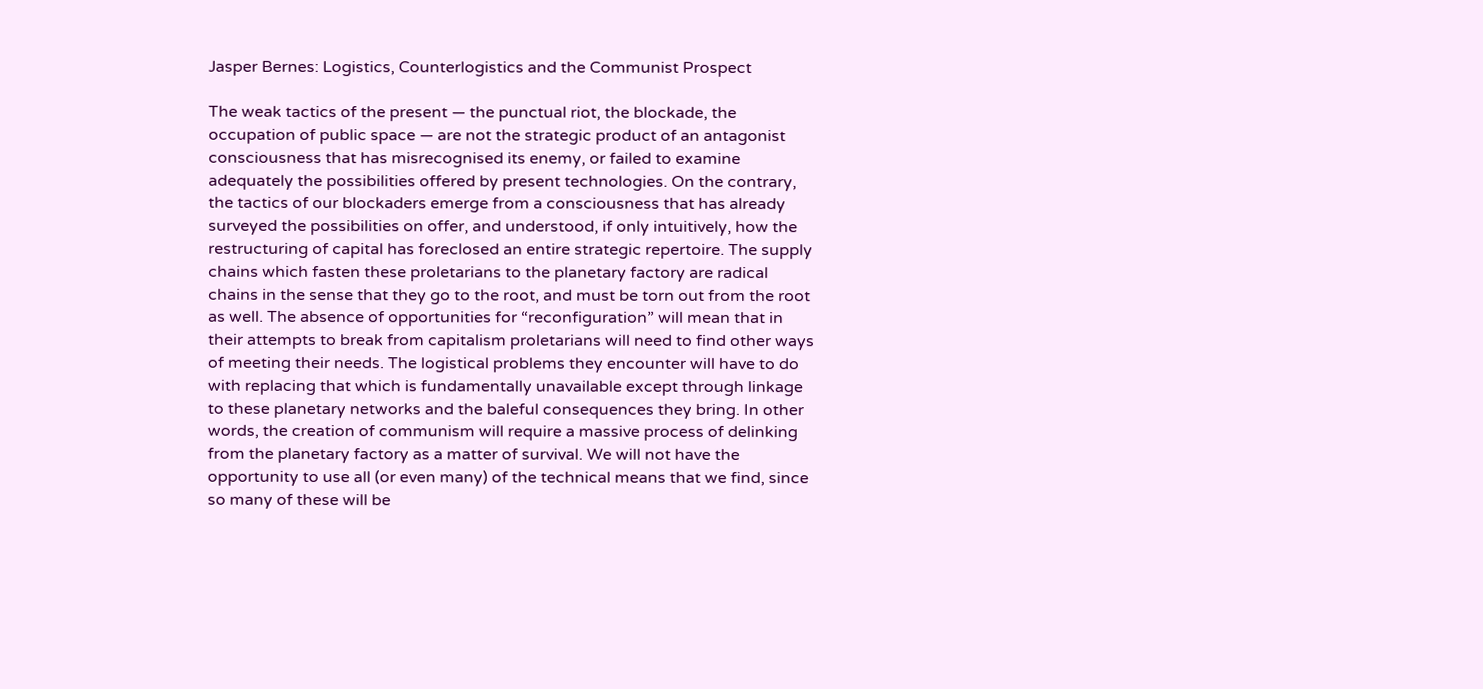Jasper Bernes: Logistics, Counterlogistics and the Communist Prospect

The weak tactics of the present — the punctual riot, the blockade, the occupation of public space — are not the strategic product of an antagonist consciousness that has misrecognised its enemy, or failed to examine adequately the possibilities offered by present technologies. On the contrary, the tactics of our blockaders emerge from a consciousness that has already surveyed the possibilities on offer, and understood, if only intuitively, how the restructuring of capital has foreclosed an entire strategic repertoire. The supply chains which fasten these proletarians to the planetary factory are radical chains in the sense that they go to the root, and must be torn out from the root as well. The absence of opportunities for “reconfiguration” will mean that in their attempts to break from capitalism proletarians will need to find other ways of meeting their needs. The logistical problems they encounter will have to do with replacing that which is fundamentally unavailable except through linkage to these planetary networks and the baleful consequences they bring. In other words, the creation of communism will require a massive process of delinking from the planetary factory as a matter of survival. We will not have the opportunity to use all (or even many) of the technical means that we find, since so many of these will be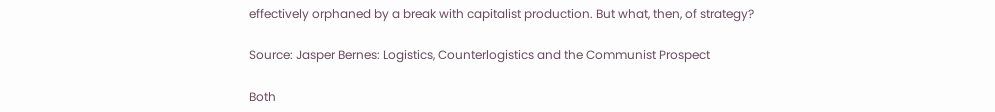effectively orphaned by a break with capitalist production. But what, then, of strategy?

Source: Jasper Bernes: Logistics, Counterlogistics and the Communist Prospect

Both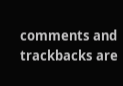comments and trackbacks are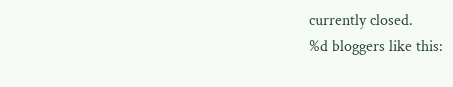currently closed.
%d bloggers like this: